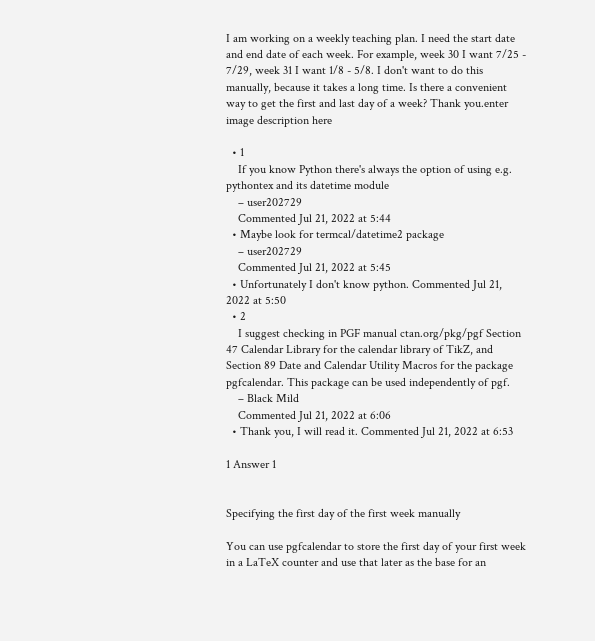I am working on a weekly teaching plan. I need the start date and end date of each week. For example, week 30 I want 7/25 - 7/29, week 31 I want 1/8 - 5/8. I don't want to do this manually, because it takes a long time. Is there a convenient way to get the first and last day of a week? Thank you.enter image description here

  • 1
    If you know Python there's always the option of using e.g. pythontex and its datetime module
    – user202729
    Commented Jul 21, 2022 at 5:44
  • Maybe look for termcal/datetime2 package
    – user202729
    Commented Jul 21, 2022 at 5:45
  • Unfortunately I don't know python. Commented Jul 21, 2022 at 5:50
  • 2
    I suggest checking in PGF manual ctan.org/pkg/pgf Section 47 Calendar Library for the calendar library of TikZ, and Section 89 Date and Calendar Utility Macros for the package pgfcalendar. This package can be used independently of pgf.
    – Black Mild
    Commented Jul 21, 2022 at 6:06
  • Thank you, I will read it. Commented Jul 21, 2022 at 6:53

1 Answer 1


Specifying the first day of the first week manually

You can use pgfcalendar to store the first day of your first week in a LaTeX counter and use that later as the base for an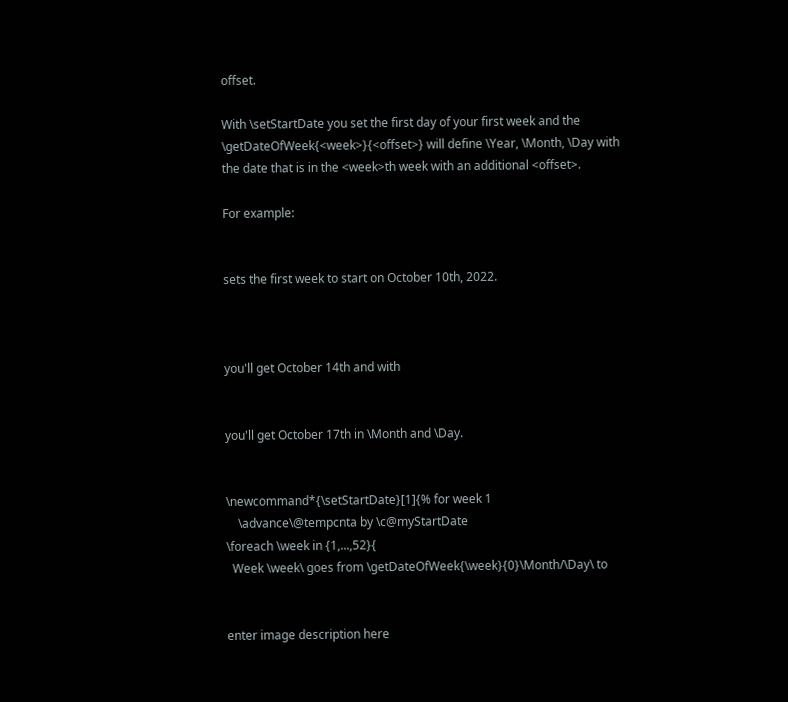offset.

With \setStartDate you set the first day of your first week and the \getDateOfWeek{<week>}{<offset>} will define \Year, \Month, \Day with the date that is in the <week>th week with an additional <offset>.

For example:


sets the first week to start on October 10th, 2022.



you'll get October 14th and with


you'll get October 17th in \Month and \Day.


\newcommand*{\setStartDate}[1]{% for week 1
    \advance\@tempcnta by \c@myStartDate
\foreach \week in {1,...,52}{
  Week \week\ goes from \getDateOfWeek{\week}{0}\Month/\Day\ to


enter image description here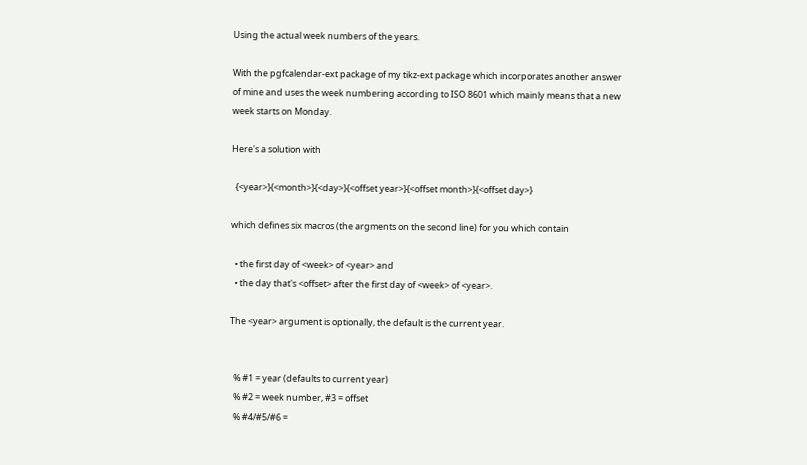Using the actual week numbers of the years.

With the pgfcalendar-ext package of my tikz-ext package which incorporates another answer of mine and uses the week numbering according to ISO 8601 which mainly means that a new week starts on Monday.

Here's a solution with

  {<year>}{<month>}{<day>}{<offset year>}{<offset month>}{<offset day>}

which defines six macros (the argments on the second line) for you which contain

  • the first day of <week> of <year> and
  • the day that's <offset> after the first day of <week> of <year>.

The <year> argument is optionally, the default is the current year.


  % #1 = year (defaults to current year)
  % #2 = week number, #3 = offset
  % #4/#5/#6 =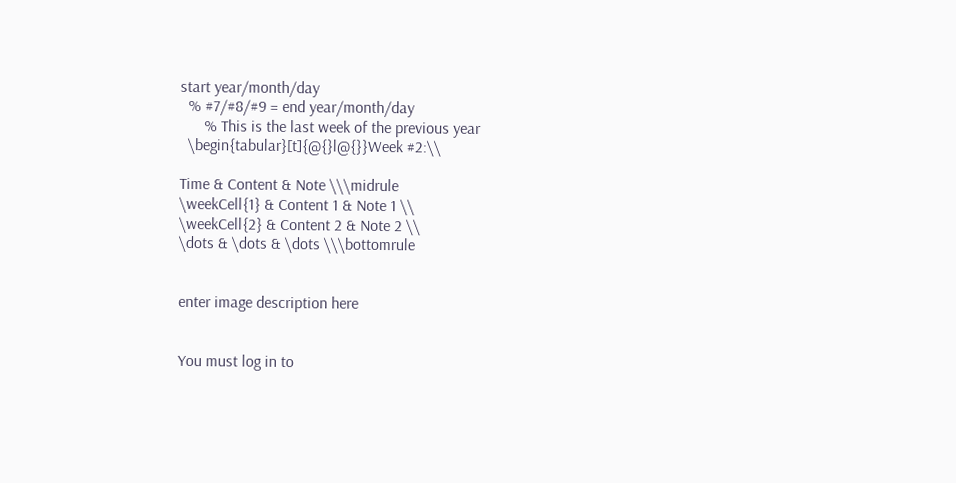start year/month/day
  % #7/#8/#9 = end year/month/day
      % This is the last week of the previous year
  \begin{tabular}[t]{@{}l@{}}Week #2:\\

Time & Content & Note \\\midrule
\weekCell{1} & Content 1 & Note 1 \\
\weekCell{2} & Content 2 & Note 2 \\
\dots & \dots & \dots \\\bottomrule


enter image description here


You must log in to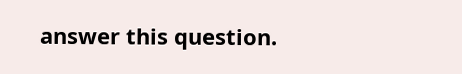answer this question.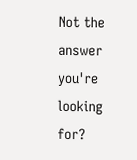Not the answer you're looking for?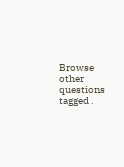Browse other questions tagged .